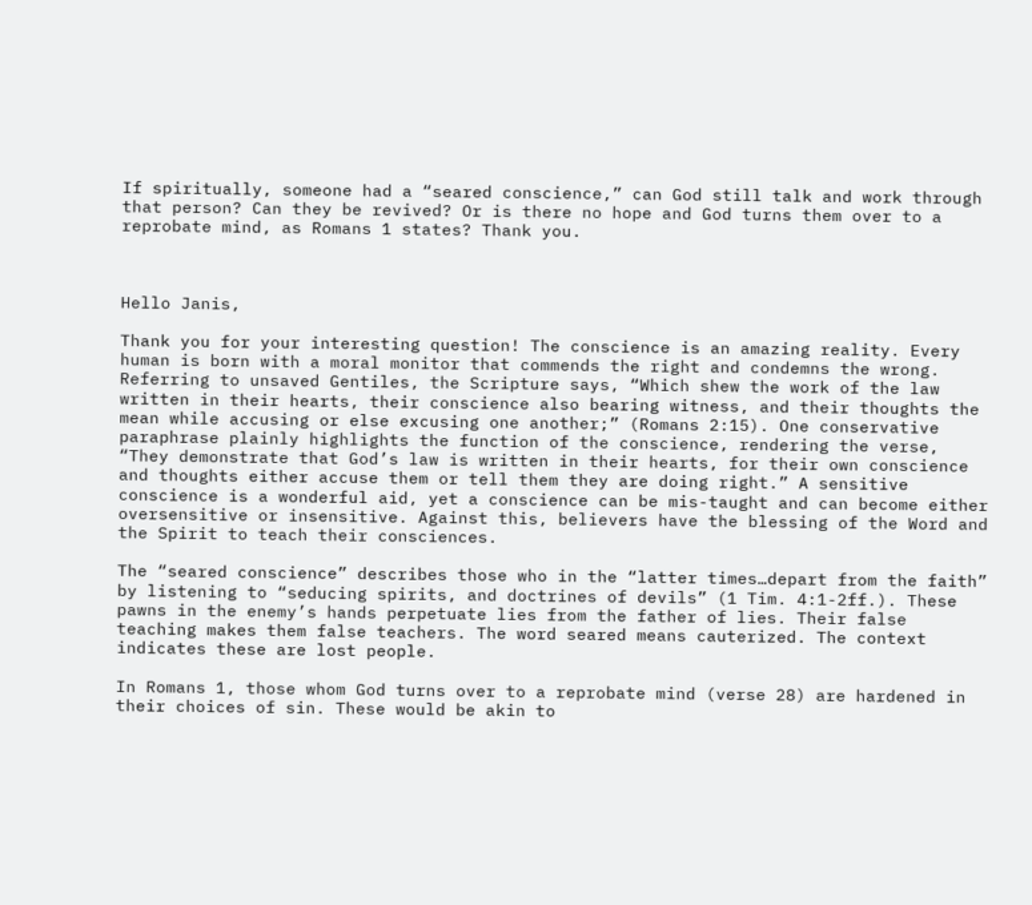If spiritually, someone had a “seared conscience,” can God still talk and work through that person? Can they be revived? Or is there no hope and God turns them over to a reprobate mind, as Romans 1 states? Thank you.



Hello Janis,

Thank you for your interesting question! The conscience is an amazing reality. Every human is born with a moral monitor that commends the right and condemns the wrong. Referring to unsaved Gentiles, the Scripture says, “Which shew the work of the law written in their hearts, their conscience also bearing witness, and their thoughts the mean while accusing or else excusing one another;” (Romans 2:15). One conservative paraphrase plainly highlights the function of the conscience, rendering the verse, “They demonstrate that God’s law is written in their hearts, for their own conscience and thoughts either accuse them or tell them they are doing right.” A sensitive conscience is a wonderful aid, yet a conscience can be mis-taught and can become either oversensitive or insensitive. Against this, believers have the blessing of the Word and the Spirit to teach their consciences.

The “seared conscience” describes those who in the “latter times…depart from the faith” by listening to “seducing spirits, and doctrines of devils” (1 Tim. 4:1-2ff.). These pawns in the enemy’s hands perpetuate lies from the father of lies. Their false teaching makes them false teachers. The word seared means cauterized. The context indicates these are lost people.

In Romans 1, those whom God turns over to a reprobate mind (verse 28) are hardened in their choices of sin. These would be akin to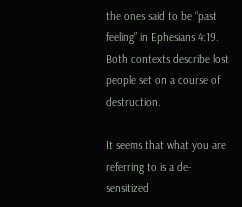the ones said to be “past feeling” in Ephesians 4:19. Both contexts describe lost people set on a course of destruction.

It seems that what you are referring to is a de-sensitized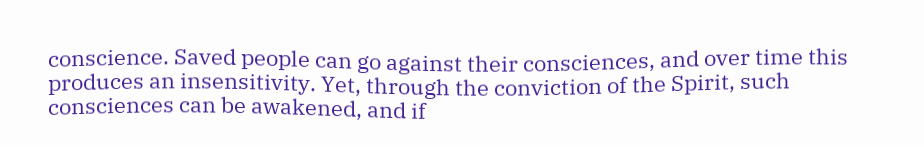conscience. Saved people can go against their consciences, and over time this produces an insensitivity. Yet, through the conviction of the Spirit, such consciences can be awakened, and if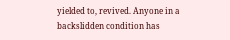yielded to, revived. Anyone in a backslidden condition has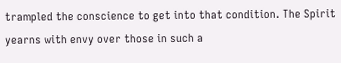trampled the conscience to get into that condition. The Spirit yearns with envy over those in such a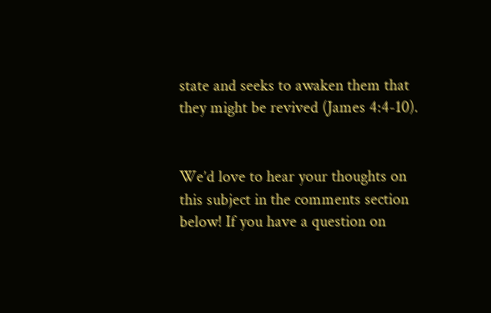state and seeks to awaken them that they might be revived (James 4:4-10).


We’d love to hear your thoughts on this subject in the comments section below! If you have a question on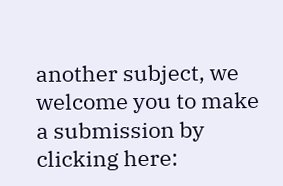another subject, we welcome you to make a submission by clicking here: